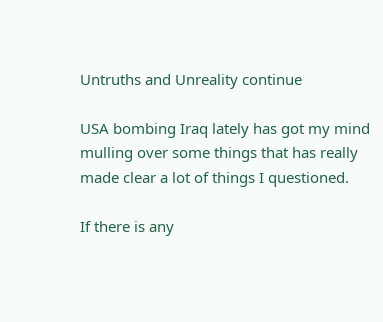Untruths and Unreality continue

USA bombing Iraq lately has got my mind mulling over some things that has really made clear a lot of things I questioned.

If there is any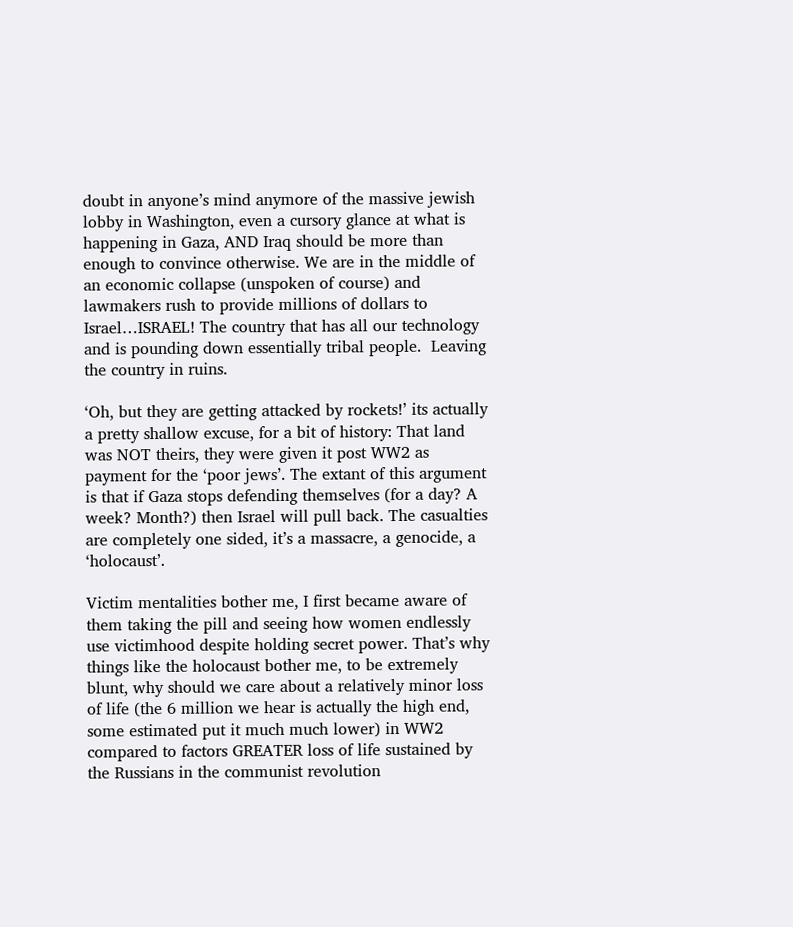doubt in anyone’s mind anymore of the massive jewish lobby in Washington, even a cursory glance at what is happening in Gaza, AND Iraq should be more than enough to convince otherwise. We are in the middle of an economic collapse (unspoken of course) and lawmakers rush to provide millions of dollars to Israel…ISRAEL! The country that has all our technology and is pounding down essentially tribal people.  Leaving the country in ruins.

‘Oh, but they are getting attacked by rockets!’ its actually a pretty shallow excuse, for a bit of history: That land was NOT theirs, they were given it post WW2 as payment for the ‘poor jews’. The extant of this argument is that if Gaza stops defending themselves (for a day? A week? Month?) then Israel will pull back. The casualties are completely one sided, it’s a massacre, a genocide, a ‘holocaust’.

Victim mentalities bother me, I first became aware of them taking the pill and seeing how women endlessly use victimhood despite holding secret power. That’s why things like the holocaust bother me, to be extremely blunt, why should we care about a relatively minor loss of life (the 6 million we hear is actually the high end, some estimated put it much much lower) in WW2 compared to factors GREATER loss of life sustained by the Russians in the communist revolution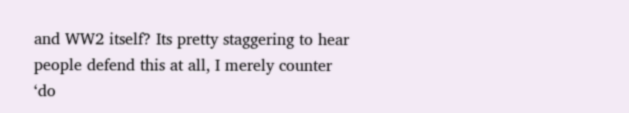and WW2 itself? Its pretty staggering to hear people defend this at all, I merely counter ‘do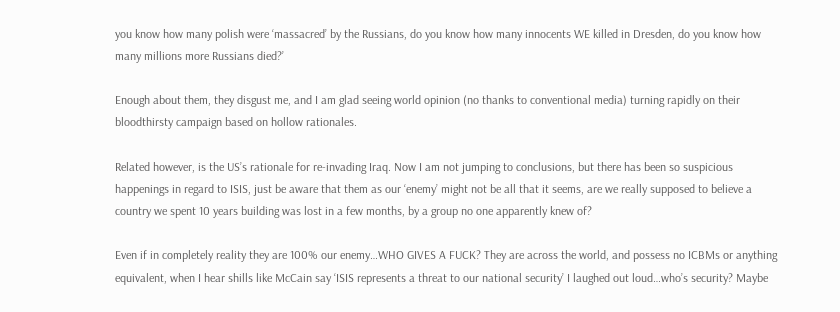you know how many polish were ‘massacred’ by the Russians, do you know how many innocents WE killed in Dresden, do you know how many millions more Russians died?’

Enough about them, they disgust me, and I am glad seeing world opinion (no thanks to conventional media) turning rapidly on their bloodthirsty campaign based on hollow rationales.

Related however, is the US’s rationale for re-invading Iraq. Now I am not jumping to conclusions, but there has been so suspicious happenings in regard to ISIS, just be aware that them as our ‘enemy’ might not be all that it seems, are we really supposed to believe a country we spent 10 years building was lost in a few months, by a group no one apparently knew of?

Even if in completely reality they are 100% our enemy…WHO GIVES A FUCK? They are across the world, and possess no ICBMs or anything equivalent, when I hear shills like McCain say ‘ISIS represents a threat to our national security’ I laughed out loud…who’s security? Maybe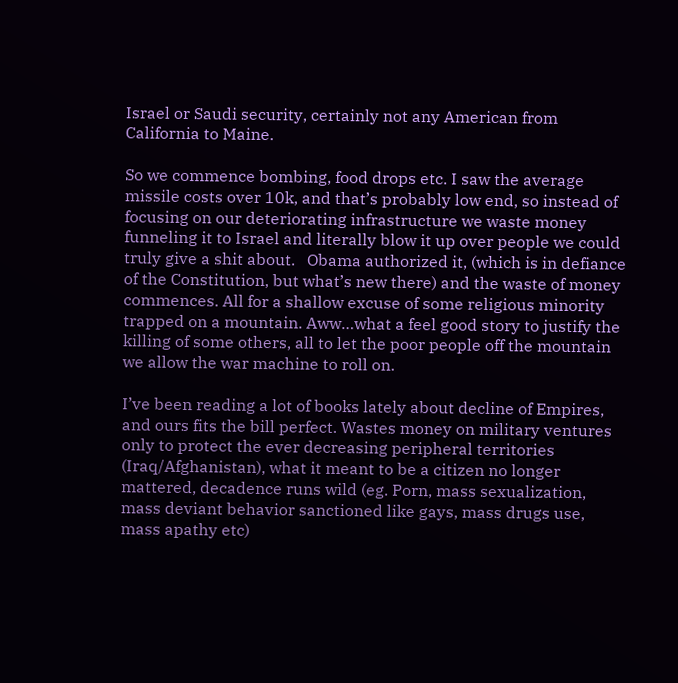Israel or Saudi security, certainly not any American from California to Maine.

So we commence bombing, food drops etc. I saw the average missile costs over 10k, and that’s probably low end, so instead of focusing on our deteriorating infrastructure we waste money funneling it to Israel and literally blow it up over people we could truly give a shit about.   Obama authorized it, (which is in defiance of the Constitution, but what’s new there) and the waste of money commences. All for a shallow excuse of some religious minority trapped on a mountain. Aww…what a feel good story to justify the killing of some others, all to let the poor people off the mountain we allow the war machine to roll on.

I’ve been reading a lot of books lately about decline of Empires, and ours fits the bill perfect. Wastes money on military ventures only to protect the ever decreasing peripheral territories (Iraq/Afghanistan), what it meant to be a citizen no longer mattered, decadence runs wild (eg. Porn, mass sexualization, mass deviant behavior sanctioned like gays, mass drugs use, mass apathy etc)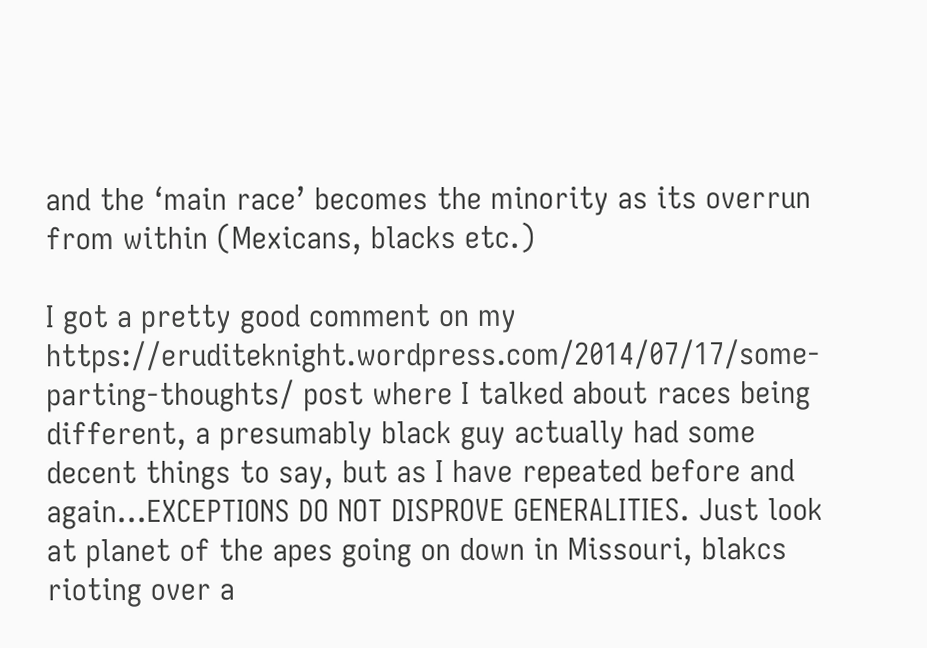and the ‘main race’ becomes the minority as its overrun from within (Mexicans, blacks etc.)

I got a pretty good comment on my https://eruditeknight.wordpress.com/2014/07/17/some-parting-thoughts/ post where I talked about races being different, a presumably black guy actually had some decent things to say, but as I have repeated before and again…EXCEPTIONS DO NOT DISPROVE GENERALITIES. Just look at planet of the apes going on down in Missouri, blakcs rioting over a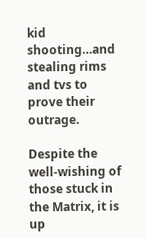kid shooting…and stealing rims and tvs to prove their outrage.

Despite the well-wishing of those stuck in the Matrix, it is up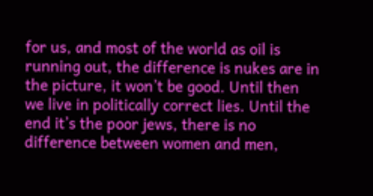for us, and most of the world as oil is running out, the difference is nukes are in the picture, it won’t be good. Until then we live in politically correct lies. Until the end it’s the poor jews, there is no difference between women and men,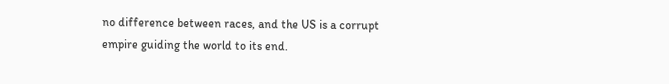no difference between races, and the US is a corrupt empire guiding the world to its end.